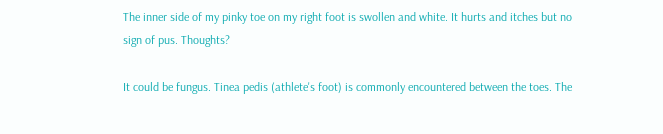The inner side of my pinky toe on my right foot is swollen and white. It hurts and itches but no sign of pus. Thoughts?

It could be fungus. Tinea pedis (athlete's foot) is commonly encountered between the toes. The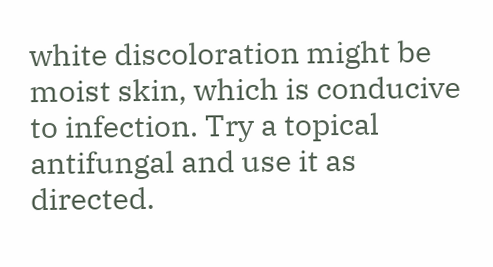white discoloration might be moist skin, which is conducive to infection. Try a topical antifungal and use it as directed.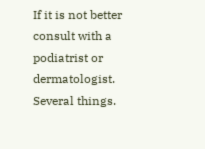If it is not better consult with a podiatrist or dermatologist.
Several things.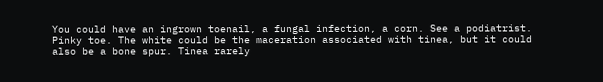You could have an ingrown toenail, a fungal infection, a corn. See a podiatrist.
Pinky toe. The white could be the maceration associated with tinea, but it could also be a bone spur. Tinea rarely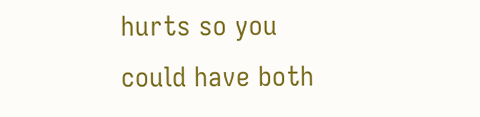hurts so you could have both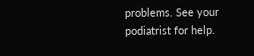problems. See your podiatrist for help.